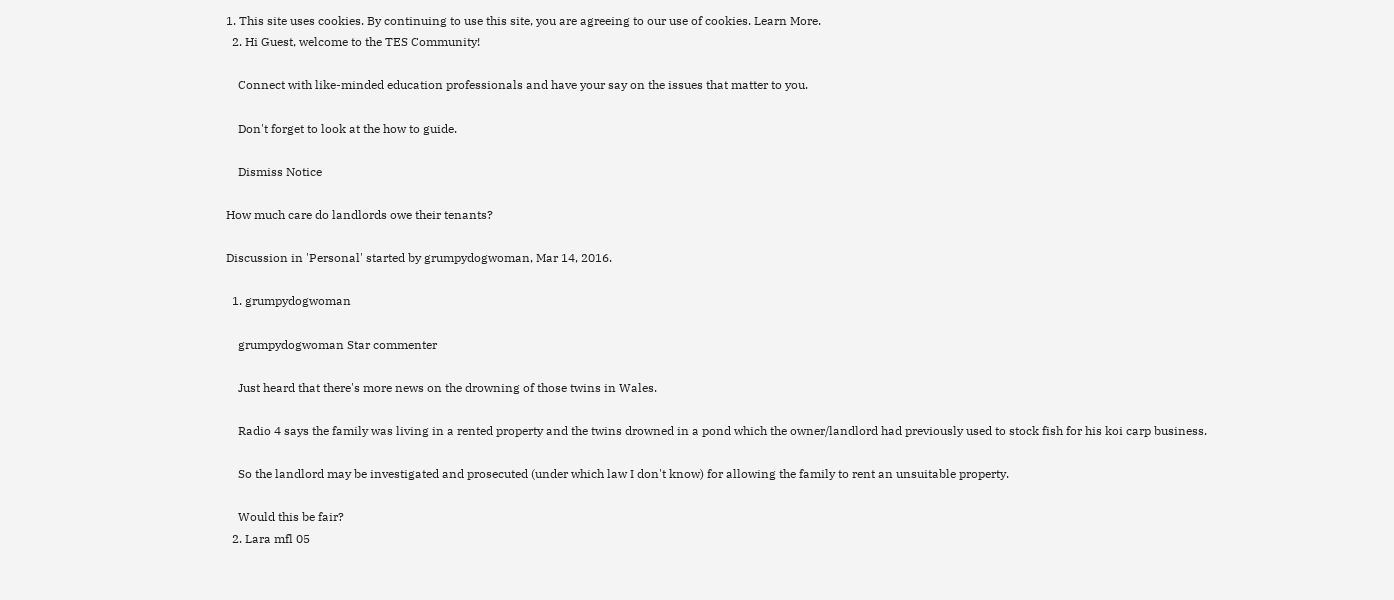1. This site uses cookies. By continuing to use this site, you are agreeing to our use of cookies. Learn More.
  2. Hi Guest, welcome to the TES Community!

    Connect with like-minded education professionals and have your say on the issues that matter to you.

    Don't forget to look at the how to guide.

    Dismiss Notice

How much care do landlords owe their tenants?

Discussion in 'Personal' started by grumpydogwoman, Mar 14, 2016.

  1. grumpydogwoman

    grumpydogwoman Star commenter

    Just heard that there's more news on the drowning of those twins in Wales.

    Radio 4 says the family was living in a rented property and the twins drowned in a pond which the owner/landlord had previously used to stock fish for his koi carp business.

    So the landlord may be investigated and prosecuted (under which law I don't know) for allowing the family to rent an unsuitable property.

    Would this be fair?
  2. Lara mfl 05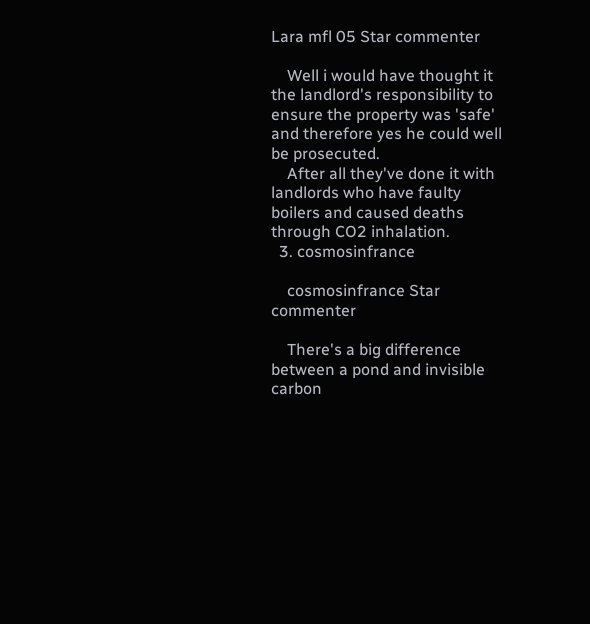Lara mfl 05 Star commenter

    Well i would have thought it the landlord's responsibility to ensure the property was 'safe' and therefore yes he could well be prosecuted.
    After all they've done it with landlords who have faulty boilers and caused deaths through CO2 inhalation.
  3. cosmosinfrance

    cosmosinfrance Star commenter

    There's a big difference between a pond and invisible carbon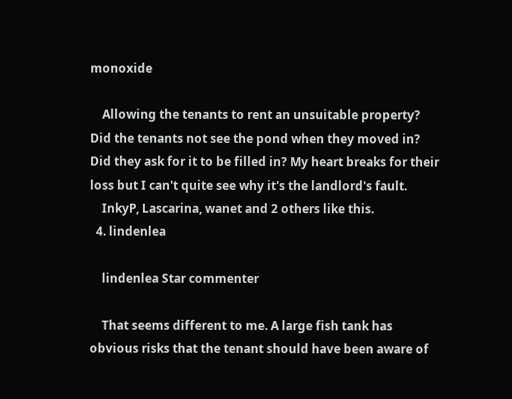monoxide

    Allowing the tenants to rent an unsuitable property? Did the tenants not see the pond when they moved in? Did they ask for it to be filled in? My heart breaks for their loss but I can't quite see why it's the landlord's fault.
    InkyP, Lascarina, wanet and 2 others like this.
  4. lindenlea

    lindenlea Star commenter

    That seems different to me. A large fish tank has obvious risks that the tenant should have been aware of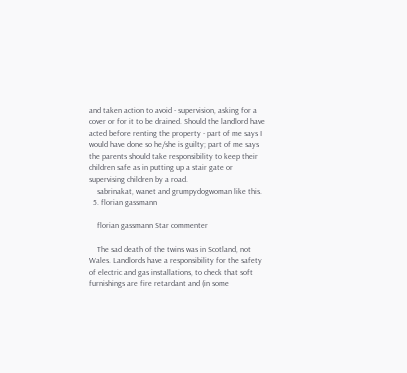and taken action to avoid - supervision, asking for a cover or for it to be drained. Should the landlord have acted before renting the property - part of me says I would have done so he/she is guilty; part of me says the parents should take responsibility to keep their children safe as in putting up a stair gate or supervising children by a road.
    sabrinakat, wanet and grumpydogwoman like this.
  5. florian gassmann

    florian gassmann Star commenter

    The sad death of the twins was in Scotland, not Wales. Landlords have a responsibility for the safety of electric and gas installations, to check that soft furnishings are fire retardant and (in some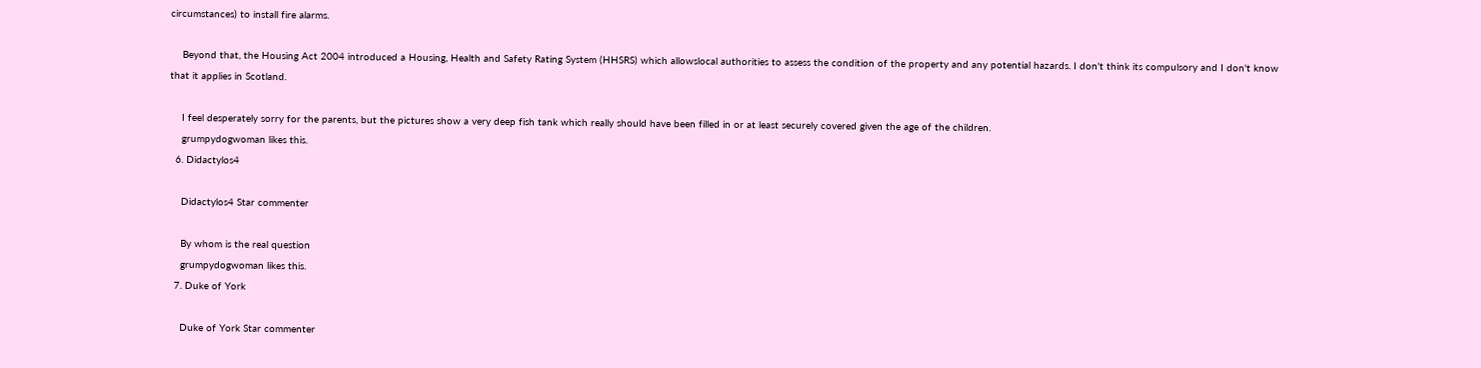circumstances) to install fire alarms.

    Beyond that, the Housing Act 2004 introduced a Housing, Health and Safety Rating System (HHSRS) which allowslocal authorities to assess the condition of the property and any potential hazards. I don't think its compulsory and I don't know that it applies in Scotland.

    I feel desperately sorry for the parents, but the pictures show a very deep fish tank which really should have been filled in or at least securely covered given the age of the children.
    grumpydogwoman likes this.
  6. Didactylos4

    Didactylos4 Star commenter

    By whom is the real question
    grumpydogwoman likes this.
  7. Duke of York

    Duke of York Star commenter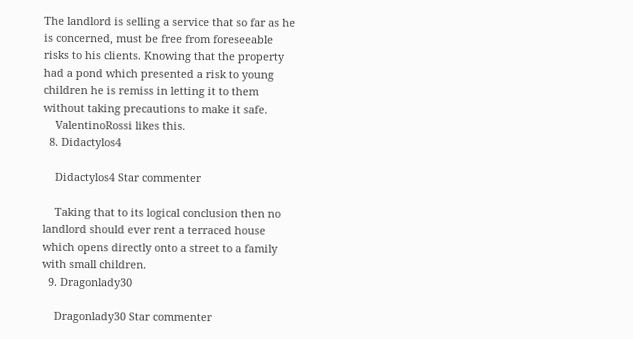The landlord is selling a service that so far as he is concerned, must be free from foreseeable risks to his clients. Knowing that the property had a pond which presented a risk to young children he is remiss in letting it to them without taking precautions to make it safe.
    ValentinoRossi likes this.
  8. Didactylos4

    Didactylos4 Star commenter

    Taking that to its logical conclusion then no landlord should ever rent a terraced house which opens directly onto a street to a family with small children.
  9. Dragonlady30

    Dragonlady30 Star commenter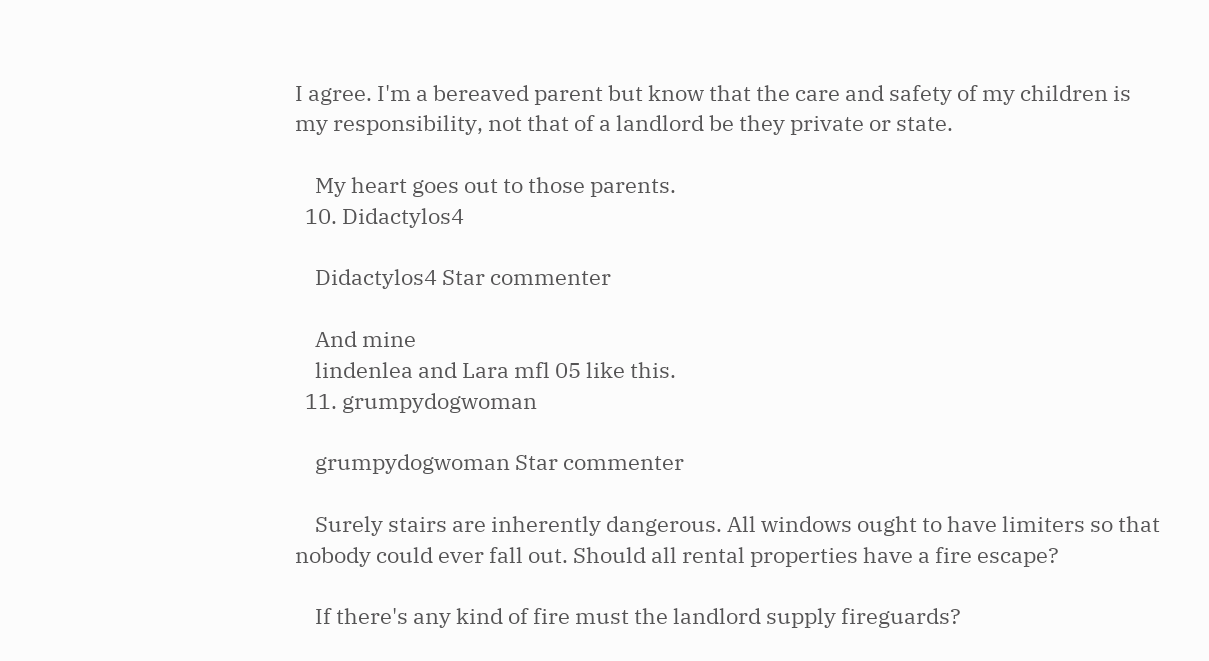I agree. I'm a bereaved parent but know that the care and safety of my children is my responsibility, not that of a landlord be they private or state.

    My heart goes out to those parents.
  10. Didactylos4

    Didactylos4 Star commenter

    And mine
    lindenlea and Lara mfl 05 like this.
  11. grumpydogwoman

    grumpydogwoman Star commenter

    Surely stairs are inherently dangerous. All windows ought to have limiters so that nobody could ever fall out. Should all rental properties have a fire escape?

    If there's any kind of fire must the landlord supply fireguards?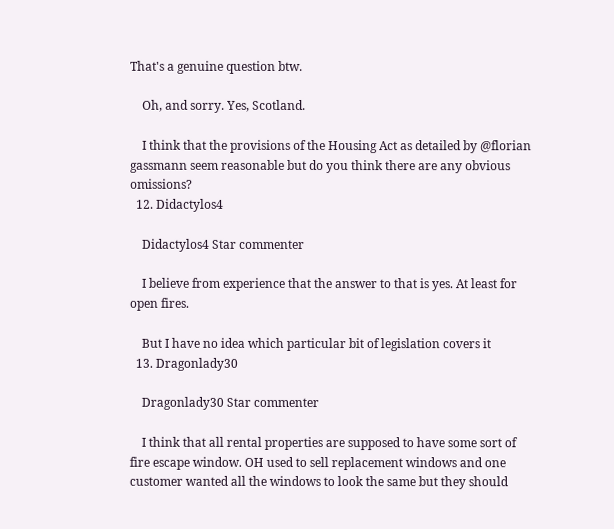That's a genuine question btw.

    Oh, and sorry. Yes, Scotland.

    I think that the provisions of the Housing Act as detailed by @florian gassmann seem reasonable but do you think there are any obvious omissions?
  12. Didactylos4

    Didactylos4 Star commenter

    I believe from experience that the answer to that is yes. At least for open fires.

    But I have no idea which particular bit of legislation covers it
  13. Dragonlady30

    Dragonlady30 Star commenter

    I think that all rental properties are supposed to have some sort of fire escape window. OH used to sell replacement windows and one customer wanted all the windows to look the same but they should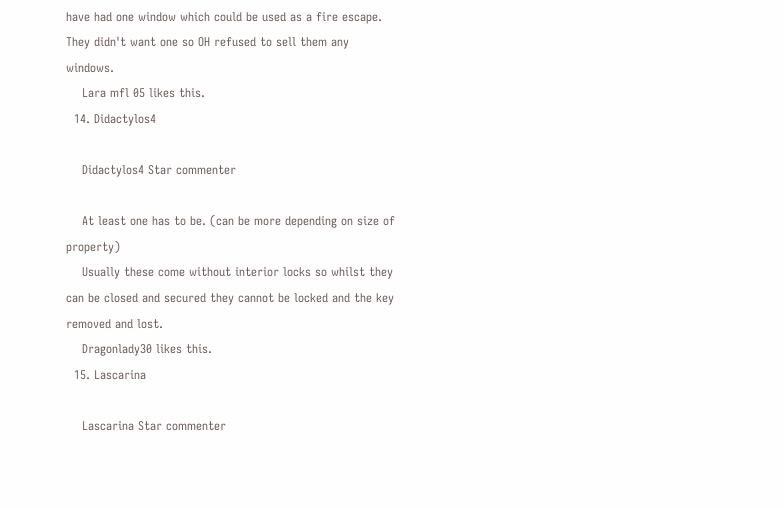have had one window which could be used as a fire escape. They didn't want one so OH refused to sell them any windows.
    Lara mfl 05 likes this.
  14. Didactylos4

    Didactylos4 Star commenter

    At least one has to be. (can be more depending on size of property)
    Usually these come without interior locks so whilst they can be closed and secured they cannot be locked and the key removed and lost.
    Dragonlady30 likes this.
  15. Lascarina

    Lascarina Star commenter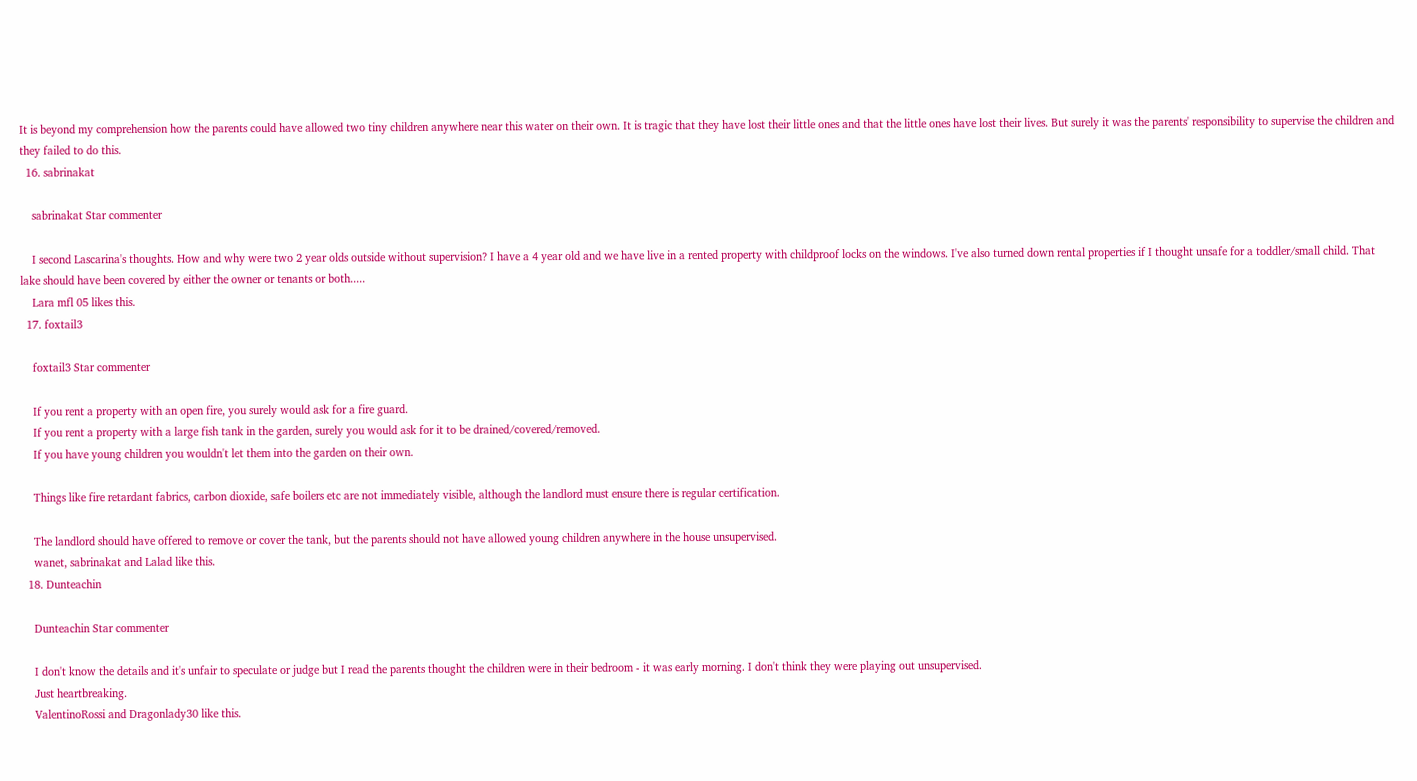It is beyond my comprehension how the parents could have allowed two tiny children anywhere near this water on their own. It is tragic that they have lost their little ones and that the little ones have lost their lives. But surely it was the parents' responsibility to supervise the children and they failed to do this.
  16. sabrinakat

    sabrinakat Star commenter

    I second Lascarina's thoughts. How and why were two 2 year olds outside without supervision? I have a 4 year old and we have live in a rented property with childproof locks on the windows. I've also turned down rental properties if I thought unsafe for a toddler/small child. That lake should have been covered by either the owner or tenants or both.....
    Lara mfl 05 likes this.
  17. foxtail3

    foxtail3 Star commenter

    If you rent a property with an open fire, you surely would ask for a fire guard.
    If you rent a property with a large fish tank in the garden, surely you would ask for it to be drained/covered/removed.
    If you have young children you wouldn't let them into the garden on their own.

    Things like fire retardant fabrics, carbon dioxide, safe boilers etc are not immediately visible, although the landlord must ensure there is regular certification.

    The landlord should have offered to remove or cover the tank, but the parents should not have allowed young children anywhere in the house unsupervised.
    wanet, sabrinakat and Lalad like this.
  18. Dunteachin

    Dunteachin Star commenter

    I don't know the details and it's unfair to speculate or judge but I read the parents thought the children were in their bedroom - it was early morning. I don't think they were playing out unsupervised.
    Just heartbreaking.
    ValentinoRossi and Dragonlady30 like this.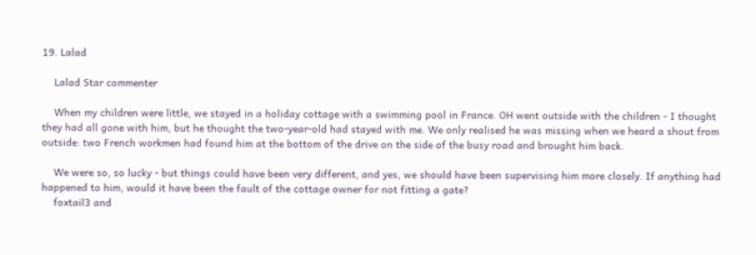19. Lalad

    Lalad Star commenter

    When my children were little, we stayed in a holiday cottage with a swimming pool in France. OH went outside with the children - I thought they had all gone with him, but he thought the two-year-old had stayed with me. We only realised he was missing when we heard a shout from outside: two French workmen had found him at the bottom of the drive on the side of the busy road and brought him back.

    We were so, so lucky - but things could have been very different, and yes, we should have been supervising him more closely. If anything had happened to him, would it have been the fault of the cottage owner for not fitting a gate?
    foxtail3 and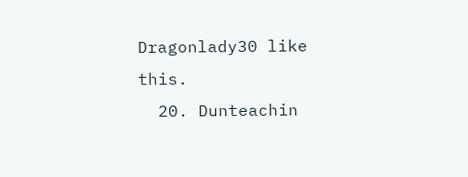Dragonlady30 like this.
  20. Dunteachin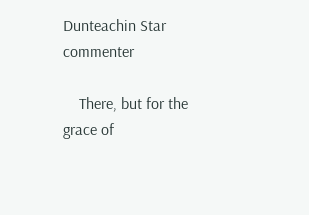Dunteachin Star commenter

    There, but for the grace of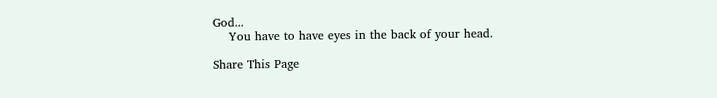God...
    You have to have eyes in the back of your head.

Share This Page